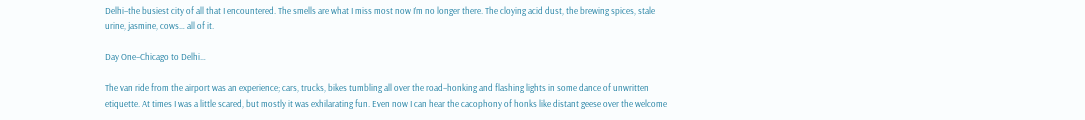Delhi–the busiest city of all that I encountered. The smells are what I miss most now I’m no longer there. The cloying acid dust, the brewing spices, stale urine, jasmine, cows… all of it.

Day One–Chicago to Delhi…

The van ride from the airport was an experience; cars, trucks, bikes tumbling all over the road–honking and flashing lights in some dance of unwritten etiquette. At times I was a little scared, but mostly it was exhilarating fun. Even now I can hear the cacophony of honks like distant geese over the welcome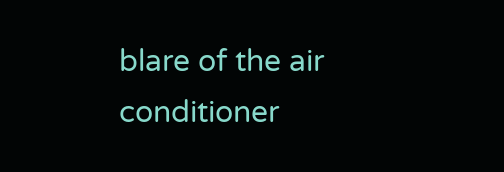blare of the air conditioner